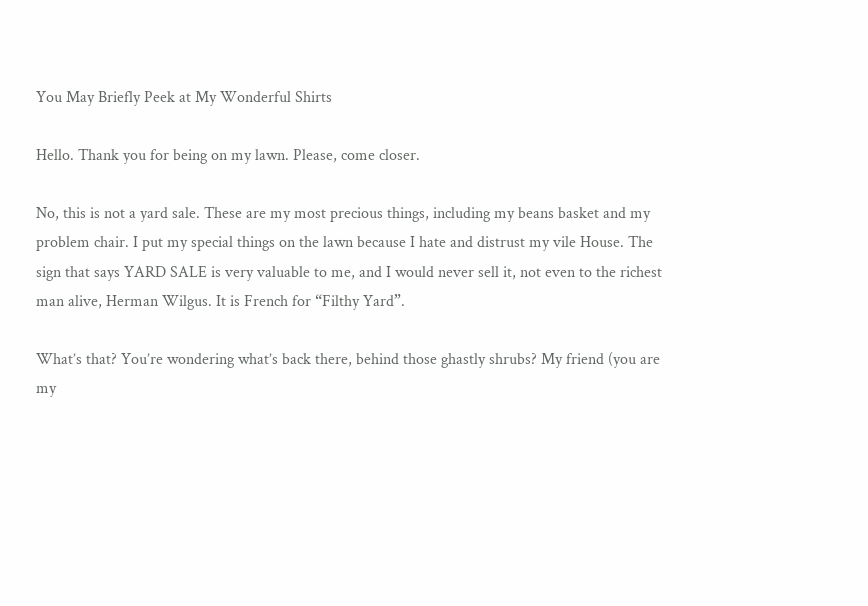You May Briefly Peek at My Wonderful Shirts

Hello. Thank you for being on my lawn. Please, come closer.

No, this is not a yard sale. These are my most precious things, including my beans basket and my problem chair. I put my special things on the lawn because I hate and distrust my vile House. The sign that says YARD SALE is very valuable to me, and I would never sell it, not even to the richest man alive, Herman Wilgus. It is French for “Filthy Yard”.

What’s that? You’re wondering what’s back there, behind those ghastly shrubs? My friend (you are my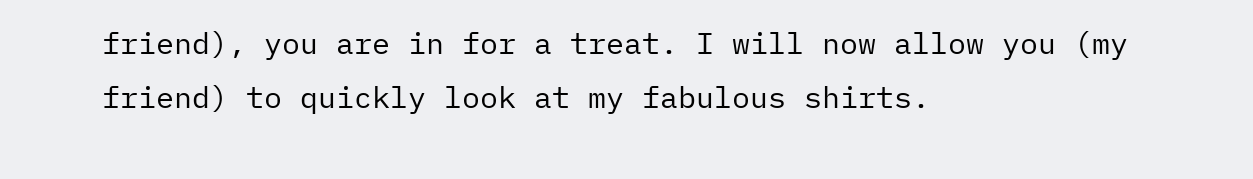friend), you are in for a treat. I will now allow you (my friend) to quickly look at my fabulous shirts.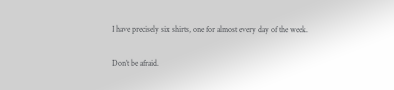I have precisely six shirts, one for almost every day of the week.

Don’t be afraid.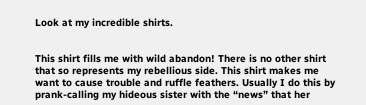Look at my incredible shirts.


This shirt fills me with wild abandon! There is no other shirt that so represents my rebellious side. This shirt makes me want to cause trouble and ruffle feathers. Usually I do this by prank-calling my hideous sister with the “news” that her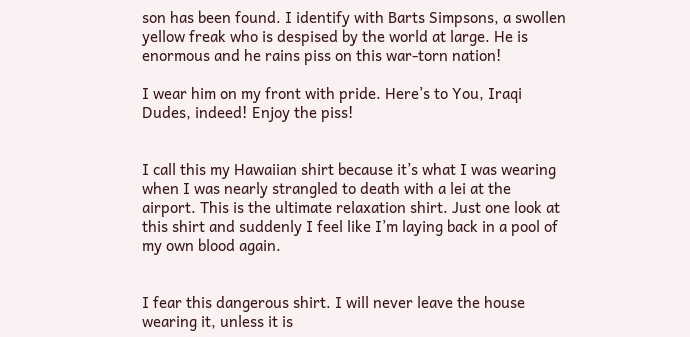son has been found. I identify with Barts Simpsons, a swollen yellow freak who is despised by the world at large. He is enormous and he rains piss on this war-torn nation!

I wear him on my front with pride. Here’s to You, Iraqi Dudes, indeed! Enjoy the piss!


I call this my Hawaiian shirt because it’s what I was wearing when I was nearly strangled to death with a lei at the airport. This is the ultimate relaxation shirt. Just one look at this shirt and suddenly I feel like I’m laying back in a pool of my own blood again.


I fear this dangerous shirt. I will never leave the house wearing it, unless it is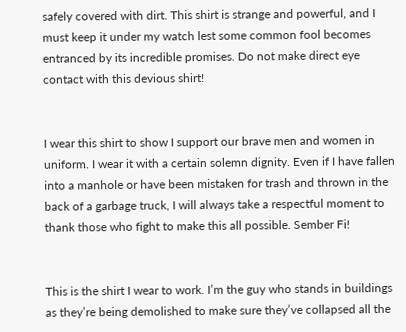safely covered with dirt. This shirt is strange and powerful, and I must keep it under my watch lest some common fool becomes entranced by its incredible promises. Do not make direct eye contact with this devious shirt!


I wear this shirt to show I support our brave men and women in uniform. I wear it with a certain solemn dignity. Even if I have fallen into a manhole or have been mistaken for trash and thrown in the back of a garbage truck, I will always take a respectful moment to thank those who fight to make this all possible. Sember Fi!


This is the shirt I wear to work. I’m the guy who stands in buildings as they’re being demolished to make sure they’ve collapsed all the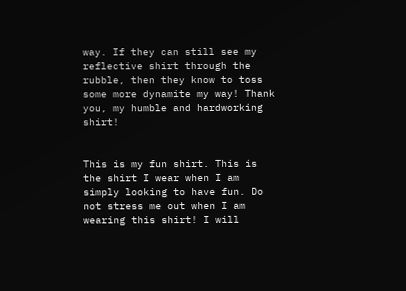way. If they can still see my reflective shirt through the rubble, then they know to toss some more dynamite my way! Thank you, my humble and hardworking shirt!


This is my fun shirt. This is the shirt I wear when I am simply looking to have fun. Do not stress me out when I am wearing this shirt! I will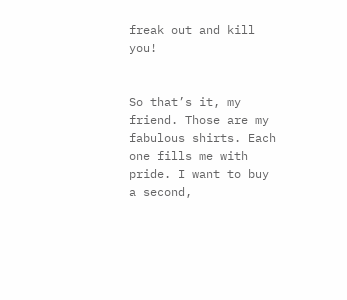freak out and kill you!


So that’s it, my friend. Those are my fabulous shirts. Each one fills me with pride. I want to buy a second,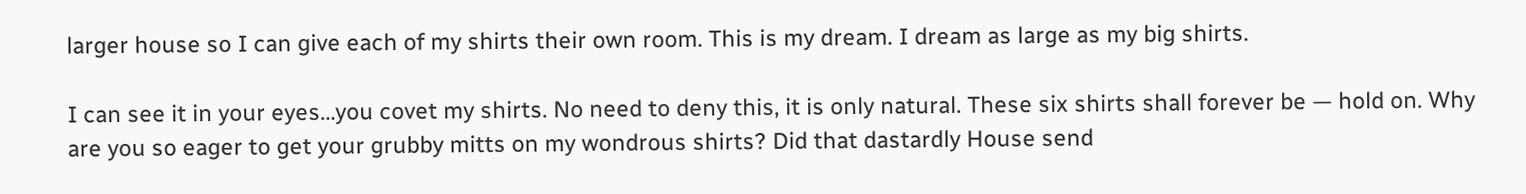larger house so I can give each of my shirts their own room. This is my dream. I dream as large as my big shirts.

I can see it in your eyes…you covet my shirts. No need to deny this, it is only natural. These six shirts shall forever be — hold on. Why are you so eager to get your grubby mitts on my wondrous shirts? Did that dastardly House send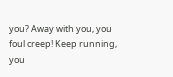you? Away with you, you foul creep! Keep running, you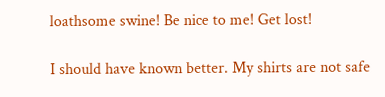loathsome swine! Be nice to me! Get lost!

I should have known better. My shirts are not safe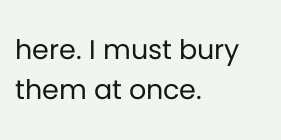here. I must bury them at once.